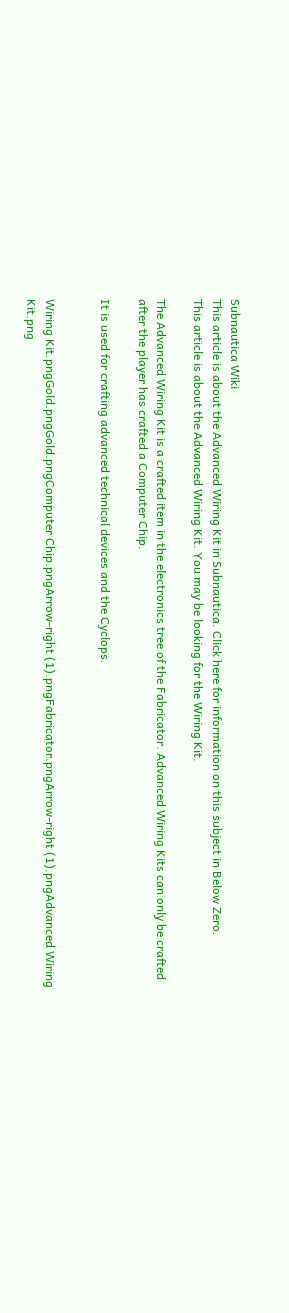Subnautica Wiki
This article is about the Advanced Wiring Kit in Subnautica. Click here for information on this subject in Below Zero.
This article is about the Advanced Wiring Kit. You may be looking for the Wiring Kit.

The Advanced Wiring Kit is a crafted item in the electronics tree of the Fabricator. Advanced Wiring Kits can only be crafted after the player has crafted a Computer Chip.

It is used for crafting advanced technical devices and the Cyclops.


Wiring Kit.pngGold.pngGold.pngComputer Chip.pngArrow-right (1).pngFabricator.pngArrow-right (1).pngAdvanced Wiring Kit.png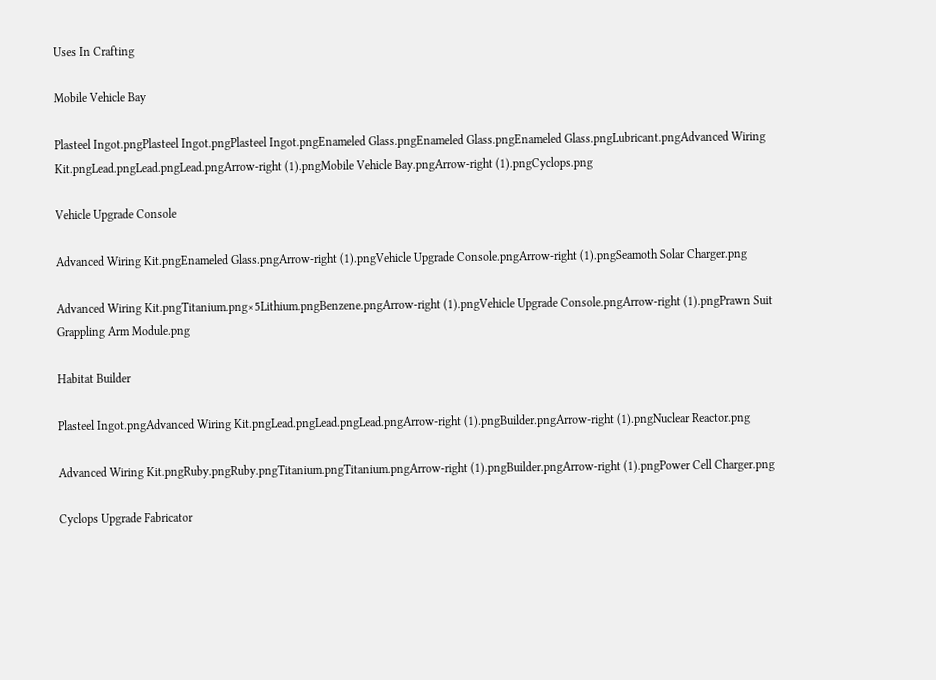Uses In Crafting

Mobile Vehicle Bay

Plasteel Ingot.pngPlasteel Ingot.pngPlasteel Ingot.pngEnameled Glass.pngEnameled Glass.pngEnameled Glass.pngLubricant.pngAdvanced Wiring Kit.pngLead.pngLead.pngLead.pngArrow-right (1).pngMobile Vehicle Bay.pngArrow-right (1).pngCyclops.png

Vehicle Upgrade Console

Advanced Wiring Kit.pngEnameled Glass.pngArrow-right (1).pngVehicle Upgrade Console.pngArrow-right (1).pngSeamoth Solar Charger.png

Advanced Wiring Kit.pngTitanium.png×5Lithium.pngBenzene.pngArrow-right (1).pngVehicle Upgrade Console.pngArrow-right (1).pngPrawn Suit Grappling Arm Module.png

Habitat Builder

Plasteel Ingot.pngAdvanced Wiring Kit.pngLead.pngLead.pngLead.pngArrow-right (1).pngBuilder.pngArrow-right (1).pngNuclear Reactor.png

Advanced Wiring Kit.pngRuby.pngRuby.pngTitanium.pngTitanium.pngArrow-right (1).pngBuilder.pngArrow-right (1).pngPower Cell Charger.png

Cyclops Upgrade Fabricator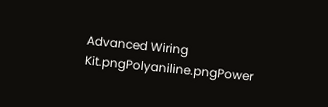Advanced Wiring Kit.pngPolyaniline.pngPower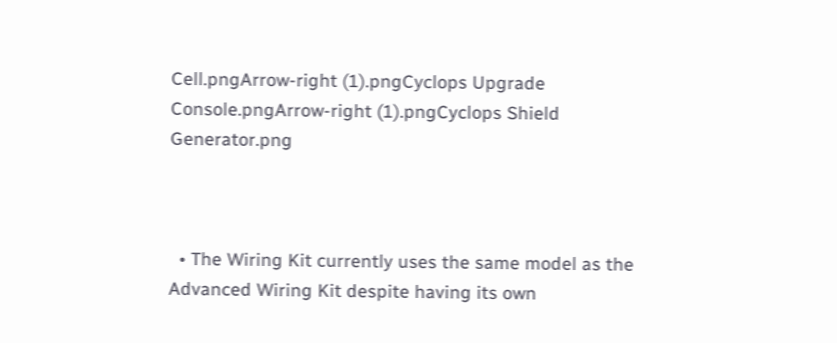Cell.pngArrow-right (1).pngCyclops Upgrade Console.pngArrow-right (1).pngCyclops Shield Generator.png



  • The Wiring Kit currently uses the same model as the Advanced Wiring Kit despite having its own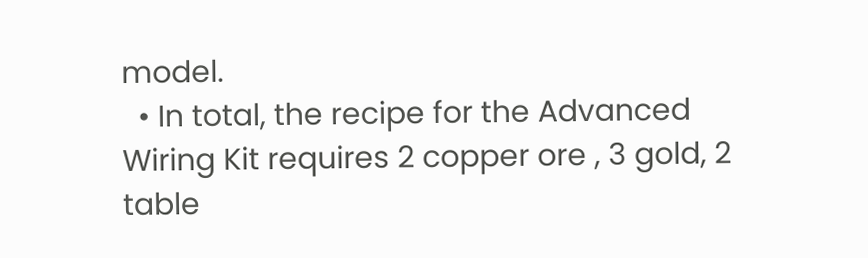model.
  • In total, the recipe for the Advanced Wiring Kit requires 2 copper ore , 3 gold, 2 table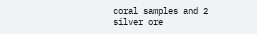coral samples and 2 silver ore